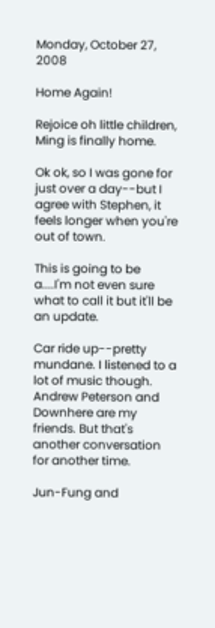Monday, October 27, 2008

Home Again!

Rejoice oh little children, Ming is finally home.

Ok ok, so I was gone for just over a day--but I agree with Stephen, it feels longer when you're out of town.

This is going to be a....I'm not even sure what to call it but it'll be an update.

Car ride up--pretty mundane. I listened to a lot of music though. Andrew Peterson and Downhere are my friends. But that's another conversation for another time.

Jun-Fung and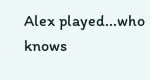Alex played...who knows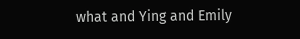what and Ying and Emily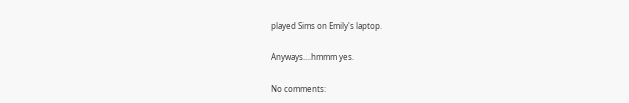played Sims on Emily's laptop.

Anyways....hmmm yes.

No comments: